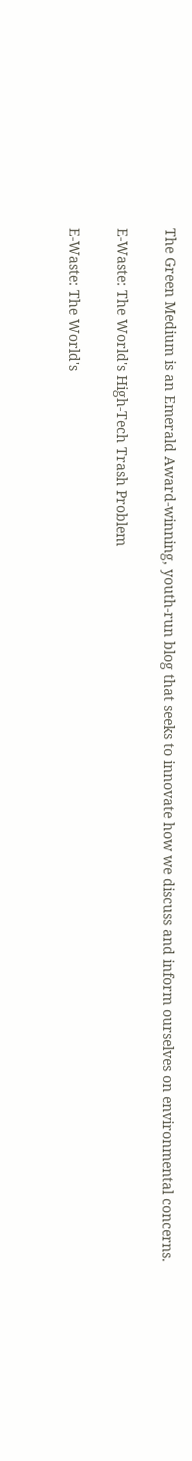The Green Medium is an Emerald Award-winning, youth-run blog that seeks to innovate how we discuss and inform ourselves on environmental concerns.

E-Waste: The World's High-Tech Trash Problem

E-Waste: The World's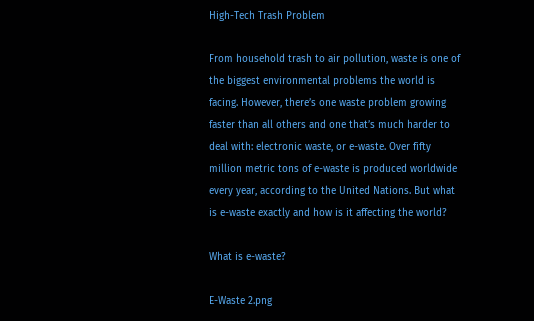High-Tech Trash Problem

From household trash to air pollution, waste is one of the biggest environmental problems the world is facing. However, there’s one waste problem growing faster than all others and one that’s much harder to deal with: electronic waste, or e-waste. Over fifty million metric tons of e-waste is produced worldwide every year, according to the United Nations. But what is e-waste exactly and how is it affecting the world?

What is e-waste?

E-Waste 2.png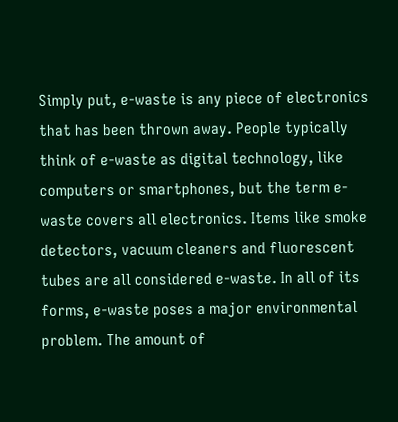Simply put, e-waste is any piece of electronics that has been thrown away. People typically think of e-waste as digital technology, like computers or smartphones, but the term e-waste covers all electronics. Items like smoke detectors, vacuum cleaners and fluorescent tubes are all considered e-waste. In all of its forms, e-waste poses a major environmental problem. The amount of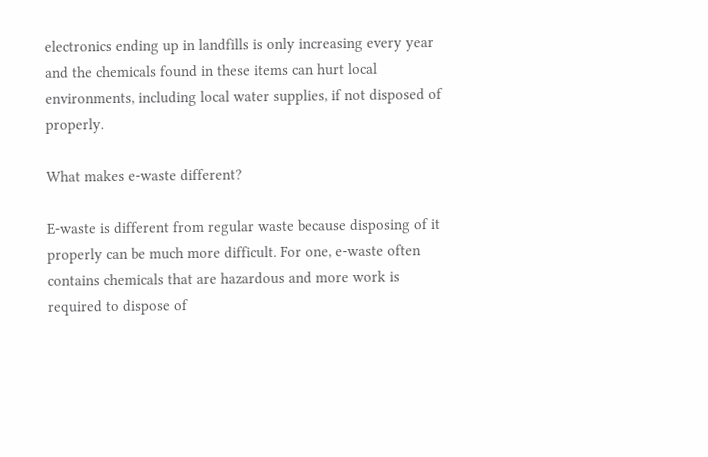electronics ending up in landfills is only increasing every year and the chemicals found in these items can hurt local environments, including local water supplies, if not disposed of properly.

What makes e-waste different?

E-waste is different from regular waste because disposing of it properly can be much more difficult. For one, e-waste often contains chemicals that are hazardous and more work is required to dispose of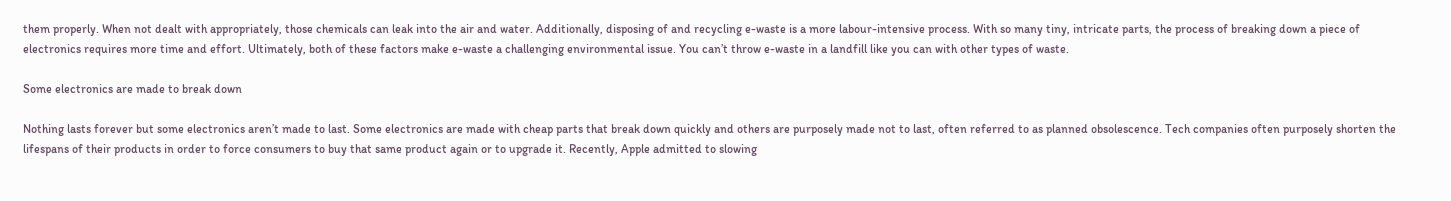them properly. When not dealt with appropriately, those chemicals can leak into the air and water. Additionally, disposing of and recycling e-waste is a more labour-intensive process. With so many tiny, intricate parts, the process of breaking down a piece of electronics requires more time and effort. Ultimately, both of these factors make e-waste a challenging environmental issue. You can’t throw e-waste in a landfill like you can with other types of waste.

Some electronics are made to break down

Nothing lasts forever but some electronics aren’t made to last. Some electronics are made with cheap parts that break down quickly and others are purposely made not to last, often referred to as planned obsolescence. Tech companies often purposely shorten the lifespans of their products in order to force consumers to buy that same product again or to upgrade it. Recently, Apple admitted to slowing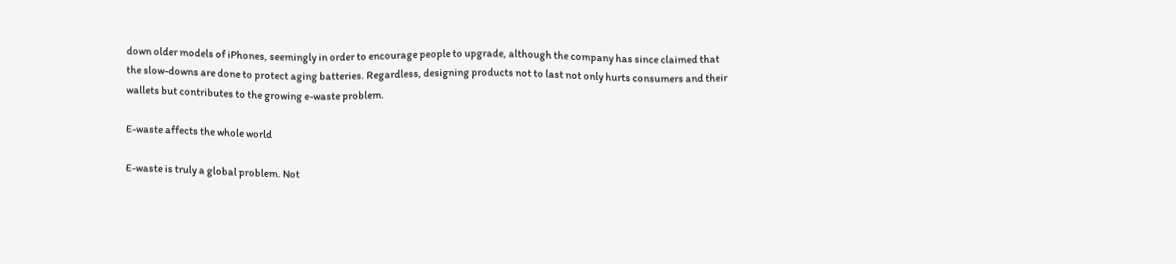down older models of iPhones, seemingly in order to encourage people to upgrade, although the company has since claimed that the slow-downs are done to protect aging batteries. Regardless, designing products not to last not only hurts consumers and their wallets but contributes to the growing e-waste problem.

E-waste affects the whole world

E-waste is truly a global problem. Not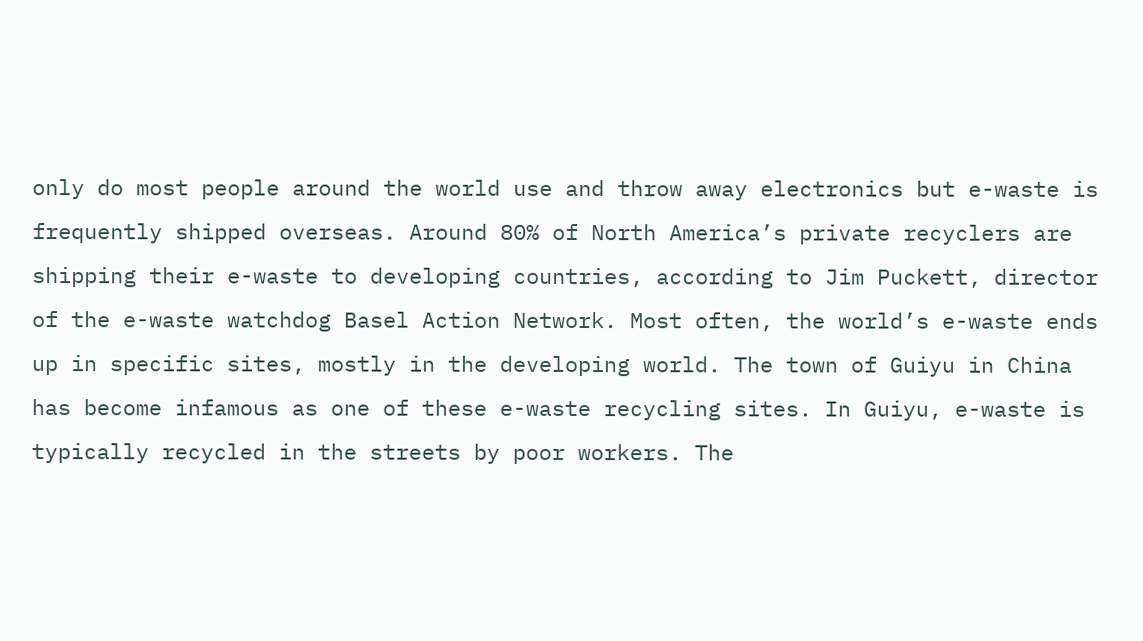only do most people around the world use and throw away electronics but e-waste is frequently shipped overseas. Around 80% of North America’s private recyclers are shipping their e-waste to developing countries, according to Jim Puckett, director of the e-waste watchdog Basel Action Network. Most often, the world’s e-waste ends up in specific sites, mostly in the developing world. The town of Guiyu in China has become infamous as one of these e-waste recycling sites. In Guiyu, e-waste is typically recycled in the streets by poor workers. The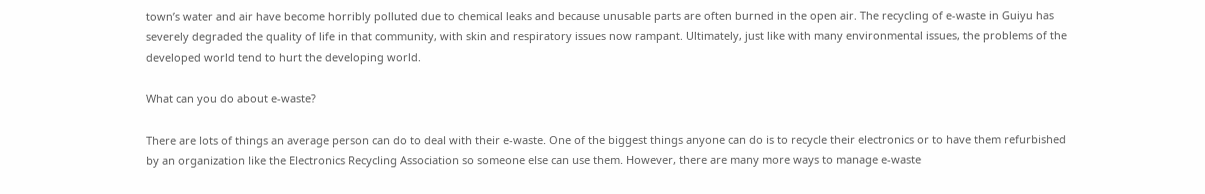town’s water and air have become horribly polluted due to chemical leaks and because unusable parts are often burned in the open air. The recycling of e-waste in Guiyu has severely degraded the quality of life in that community, with skin and respiratory issues now rampant. Ultimately, just like with many environmental issues, the problems of the developed world tend to hurt the developing world.

What can you do about e-waste?

There are lots of things an average person can do to deal with their e-waste. One of the biggest things anyone can do is to recycle their electronics or to have them refurbished by an organization like the Electronics Recycling Association so someone else can use them. However, there are many more ways to manage e-waste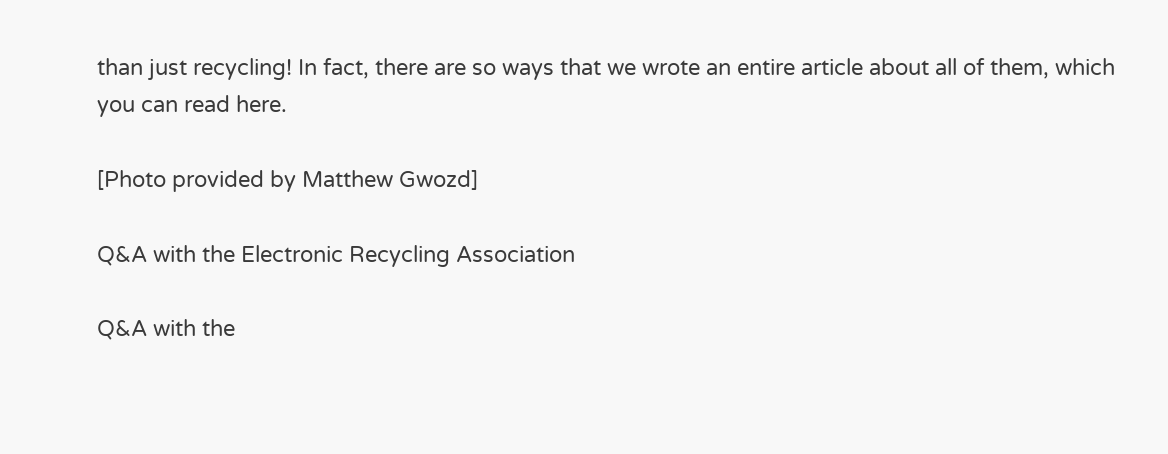than just recycling! In fact, there are so ways that we wrote an entire article about all of them, which you can read here.

[Photo provided by Matthew Gwozd]

Q&A with the Electronic Recycling Association

Q&A with the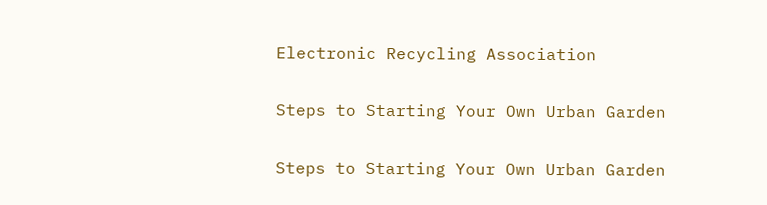Electronic Recycling Association

Steps to Starting Your Own Urban Garden

Steps to Starting Your Own Urban Garden